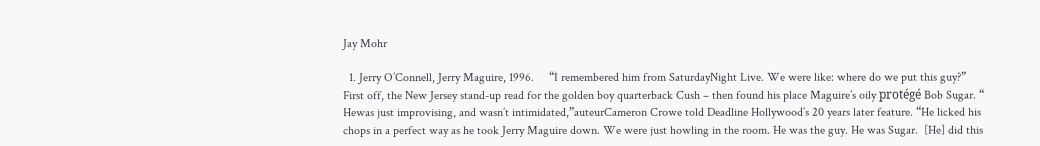Jay Mohr

  1. Jerry O’Connell, Jerry Maguire, 1996.     “I remembered him from SaturdayNight Live. We were like: where do we put this guy?” First off, the New Jersey stand-up read for the golden boy quarterback Cush – then found his place Maguire’s oily protégé Bob Sugar. “
Hewas just improvising, and wasn’t intimidated,”auteurCameron Crowe told Deadline Hollywood’s 20 years later feature. “He licked his chops in a perfect way as he took Jerry Maguire down. We were just howling in the room. He was the guy. He was Sugar.  [He] did this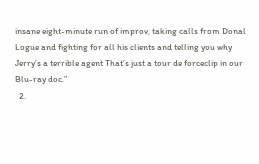insane eight-minute run of improv, taking calls from Donal Logue and fighting for all his clients and telling you why Jerry’s a terrible agent That’s just a tour de forceclip in our Blu-ray doc.”
  2.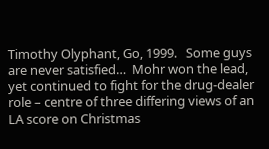Timothy Olyphant, Go, 1999.   Some guys are never satisfied…  Mohr won the lead, yet continued to fight for the drug-dealer  role – centre of three differing views of an LA score on Christmas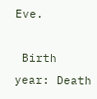Eve.

 Birth year: Death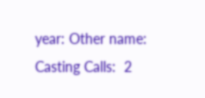year: Other name: Casting Calls:  2